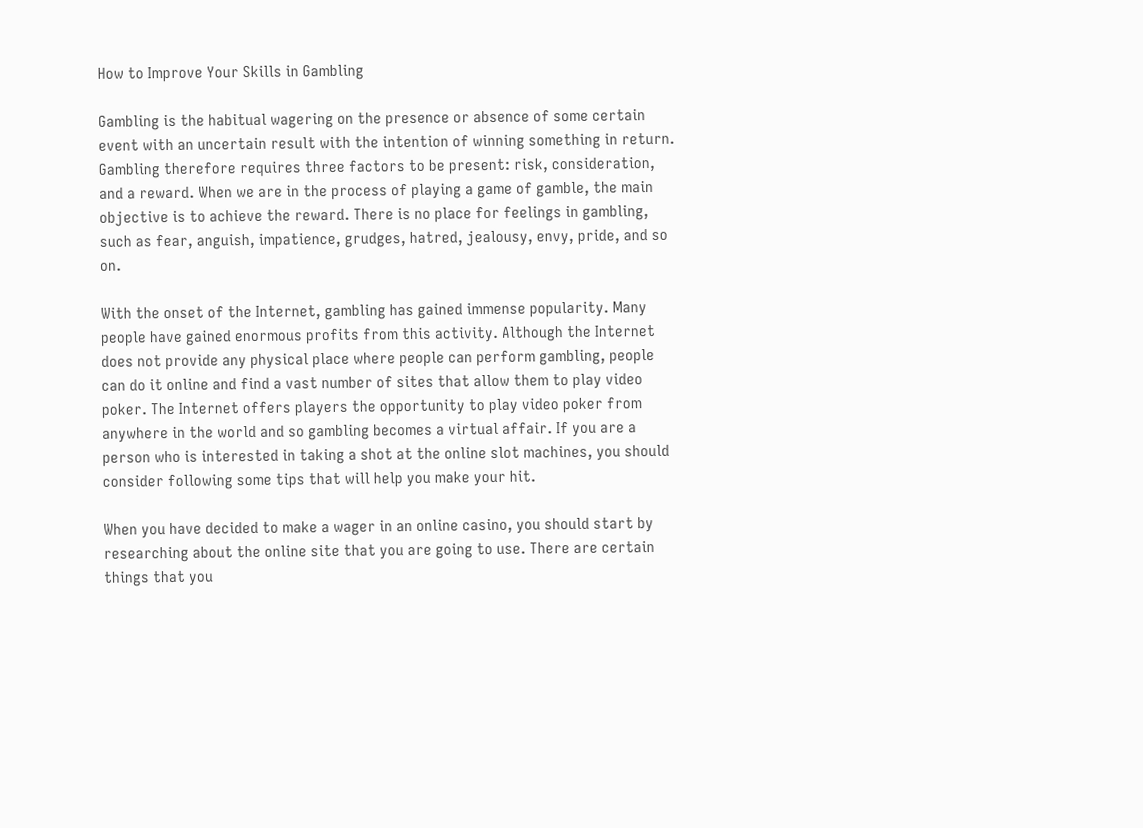How to Improve Your Skills in Gambling

Gambling is the habitual wagering on the presence or absence of some certain event with an uncertain result with the intention of winning something in return. Gambling therefore requires three factors to be present: risk, consideration, and a reward. When we are in the process of playing a game of gamble, the main objective is to achieve the reward. There is no place for feelings in gambling, such as fear, anguish, impatience, grudges, hatred, jealousy, envy, pride, and so on.

With the onset of the Internet, gambling has gained immense popularity. Many people have gained enormous profits from this activity. Although the Internet does not provide any physical place where people can perform gambling, people can do it online and find a vast number of sites that allow them to play video poker. The Internet offers players the opportunity to play video poker from anywhere in the world and so gambling becomes a virtual affair. If you are a person who is interested in taking a shot at the online slot machines, you should consider following some tips that will help you make your hit.

When you have decided to make a wager in an online casino, you should start by researching about the online site that you are going to use. There are certain things that you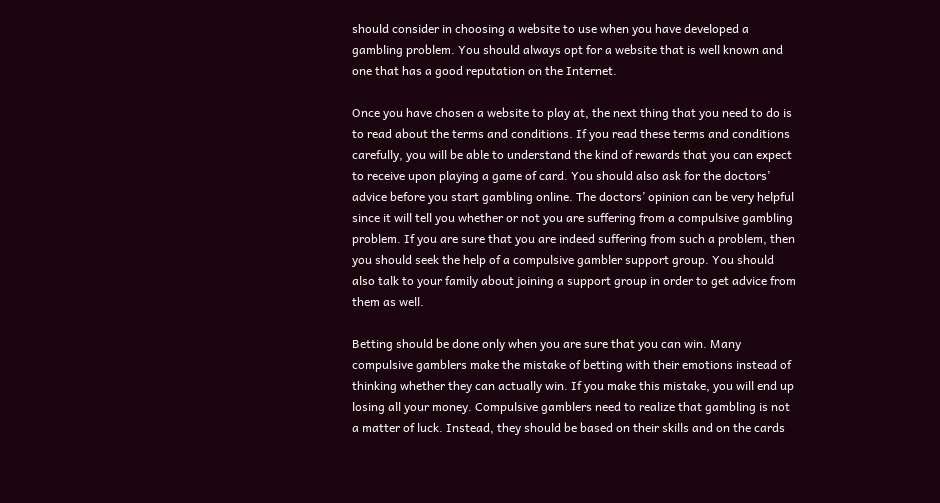should consider in choosing a website to use when you have developed a gambling problem. You should always opt for a website that is well known and one that has a good reputation on the Internet.

Once you have chosen a website to play at, the next thing that you need to do is to read about the terms and conditions. If you read these terms and conditions carefully, you will be able to understand the kind of rewards that you can expect to receive upon playing a game of card. You should also ask for the doctors’ advice before you start gambling online. The doctors’ opinion can be very helpful since it will tell you whether or not you are suffering from a compulsive gambling problem. If you are sure that you are indeed suffering from such a problem, then you should seek the help of a compulsive gambler support group. You should also talk to your family about joining a support group in order to get advice from them as well.

Betting should be done only when you are sure that you can win. Many compulsive gamblers make the mistake of betting with their emotions instead of thinking whether they can actually win. If you make this mistake, you will end up losing all your money. Compulsive gamblers need to realize that gambling is not a matter of luck. Instead, they should be based on their skills and on the cards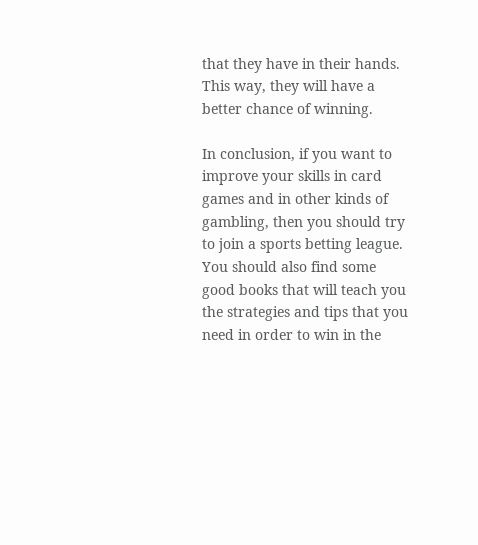that they have in their hands. This way, they will have a better chance of winning.

In conclusion, if you want to improve your skills in card games and in other kinds of gambling, then you should try to join a sports betting league. You should also find some good books that will teach you the strategies and tips that you need in order to win in the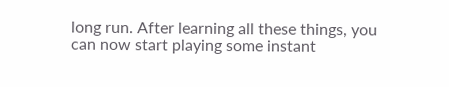long run. After learning all these things, you can now start playing some instant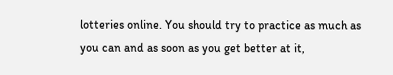lotteries online. You should try to practice as much as you can and as soon as you get better at it,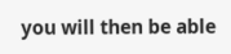you will then be able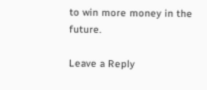to win more money in the future.

Leave a Reply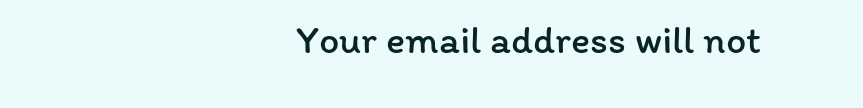Your email address will not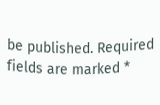be published. Required fields are marked *